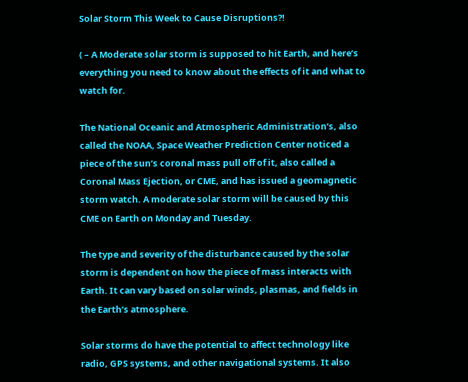Solar Storm This Week to Cause Disruptions?!

( – A Moderate solar storm is supposed to hit Earth, and here’s everything you need to know about the effects of it and what to watch for.

The National Oceanic and Atmospheric Administration’s, also called the NOAA, Space Weather Prediction Center noticed a piece of the sun’s coronal mass pull off of it, also called a Coronal Mass Ejection, or CME, and has issued a geomagnetic storm watch. A moderate solar storm will be caused by this CME on Earth on Monday and Tuesday.

The type and severity of the disturbance caused by the solar storm is dependent on how the piece of mass interacts with Earth. It can vary based on solar winds, plasmas, and fields in the Earth’s atmosphere.

Solar storms do have the potential to affect technology like radio, GPS systems, and other navigational systems. It also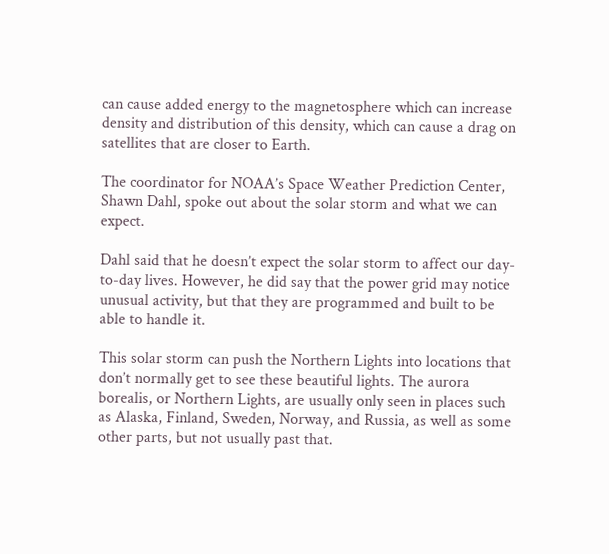can cause added energy to the magnetosphere which can increase density and distribution of this density, which can cause a drag on satellites that are closer to Earth.

The coordinator for NOAA’s Space Weather Prediction Center, Shawn Dahl, spoke out about the solar storm and what we can expect.

Dahl said that he doesn’t expect the solar storm to affect our day-to-day lives. However, he did say that the power grid may notice unusual activity, but that they are programmed and built to be able to handle it.

This solar storm can push the Northern Lights into locations that don’t normally get to see these beautiful lights. The aurora borealis, or Northern Lights, are usually only seen in places such as Alaska, Finland, Sweden, Norway, and Russia, as well as some other parts, but not usually past that.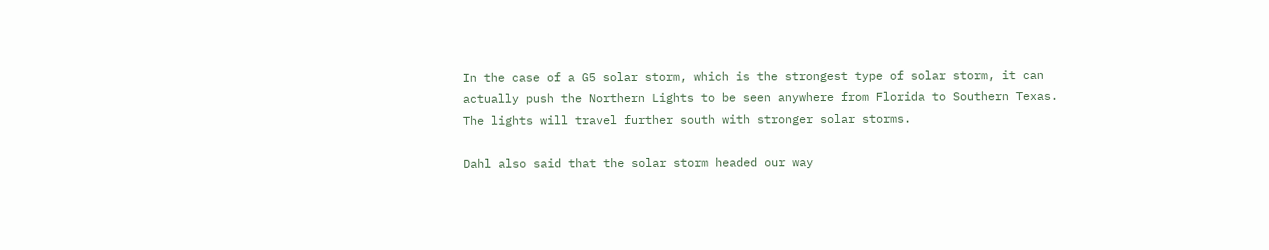In the case of a G5 solar storm, which is the strongest type of solar storm, it can actually push the Northern Lights to be seen anywhere from Florida to Southern Texas. The lights will travel further south with stronger solar storms.

Dahl also said that the solar storm headed our way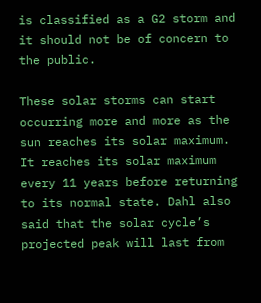is classified as a G2 storm and it should not be of concern to the public.

These solar storms can start occurring more and more as the sun reaches its solar maximum. It reaches its solar maximum every 11 years before returning to its normal state. Dahl also said that the solar cycle’s projected peak will last from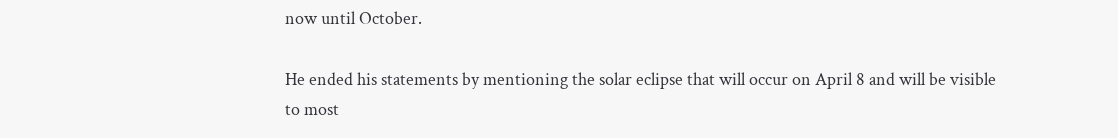now until October.

He ended his statements by mentioning the solar eclipse that will occur on April 8 and will be visible to most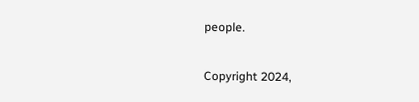people.

Copyright 2024,